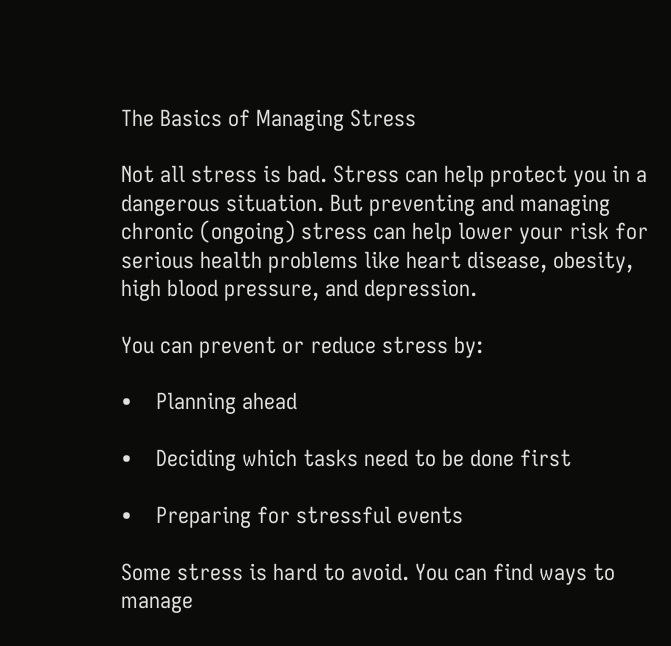The Basics of Managing Stress

Not all stress is bad. Stress can help protect you in a dangerous situation. But preventing and managing chronic (ongoing) stress can help lower your risk for serious health problems like heart disease, obesity, high blood pressure, and depression.

You can prevent or reduce stress by:

•    Planning ahead

•    Deciding which tasks need to be done first

•    Preparing for stressful events

Some stress is hard to avoid. You can find ways to manage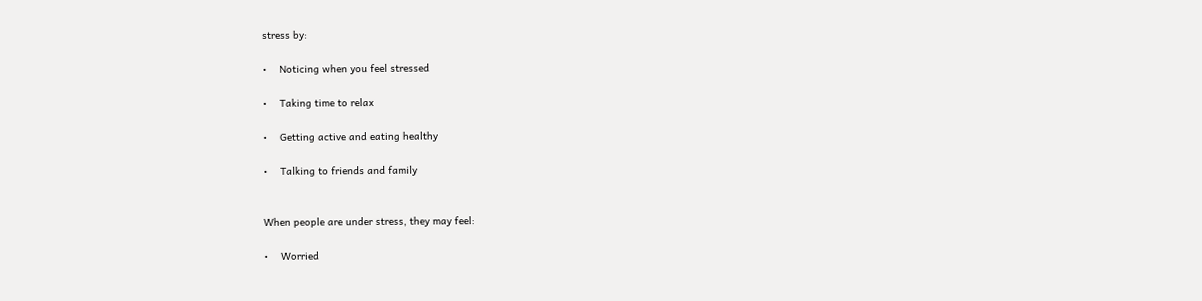stress by:

•    Noticing when you feel stressed

•    Taking time to relax

•    Getting active and eating healthy

•    Talking to friends and family


When people are under stress, they may feel:

•    Worried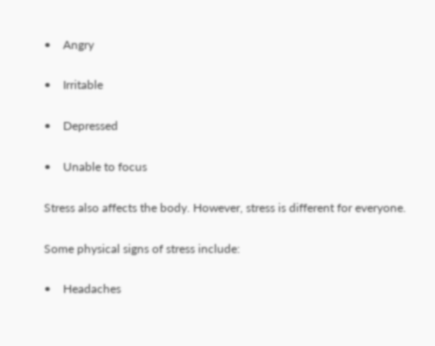•    Angry

•    Irritable

•    Depressed

•    Unable to focus

Stress also affects the body. However, stress is different for everyone.

Some physical signs of stress include:

•    Headaches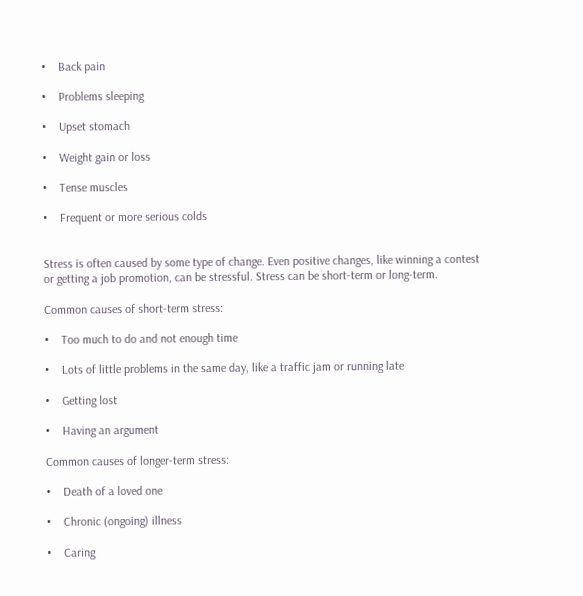•    Back pain

•    Problems sleeping

•    Upset stomach

•    Weight gain or loss

•    Tense muscles

•    Frequent or more serious colds


Stress is often caused by some type of change. Even positive changes, like winning a contest or getting a job promotion, can be stressful. Stress can be short-term or long-term.

Common causes of short-term stress:

•    Too much to do and not enough time

•    Lots of little problems in the same day, like a traffic jam or running late

•    Getting lost

•    Having an argument

Common causes of longer-term stress:

•    Death of a loved one

•    Chronic (ongoing) illness

•    Caring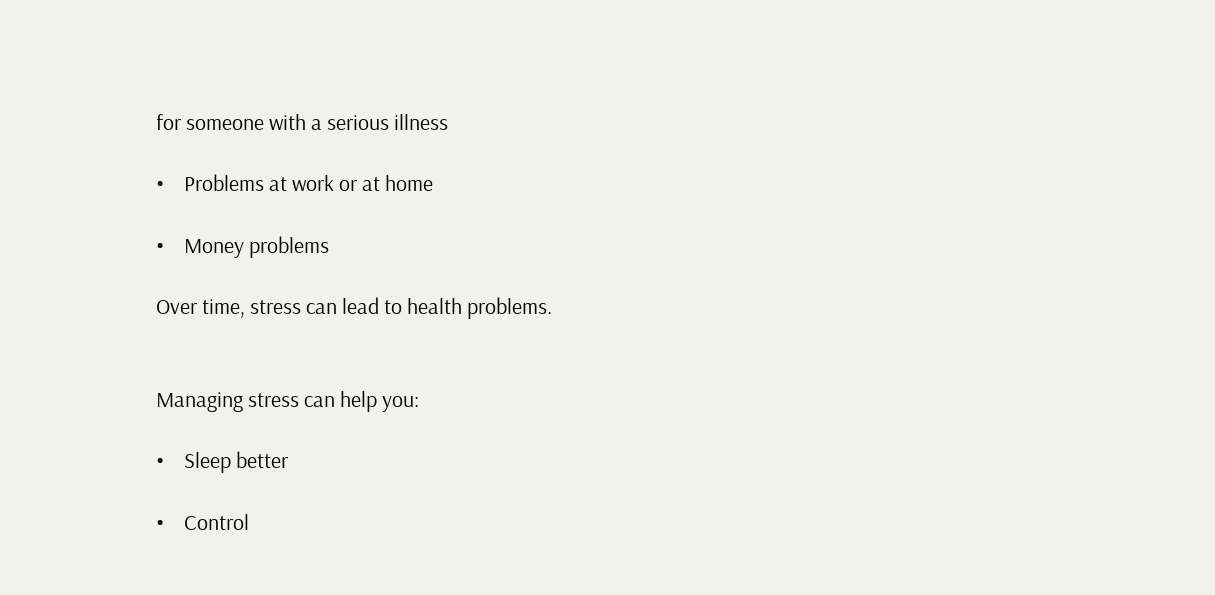for someone with a serious illness

•    Problems at work or at home

•    Money problems

Over time, stress can lead to health problems.


Managing stress can help you:

•    Sleep better

•    Control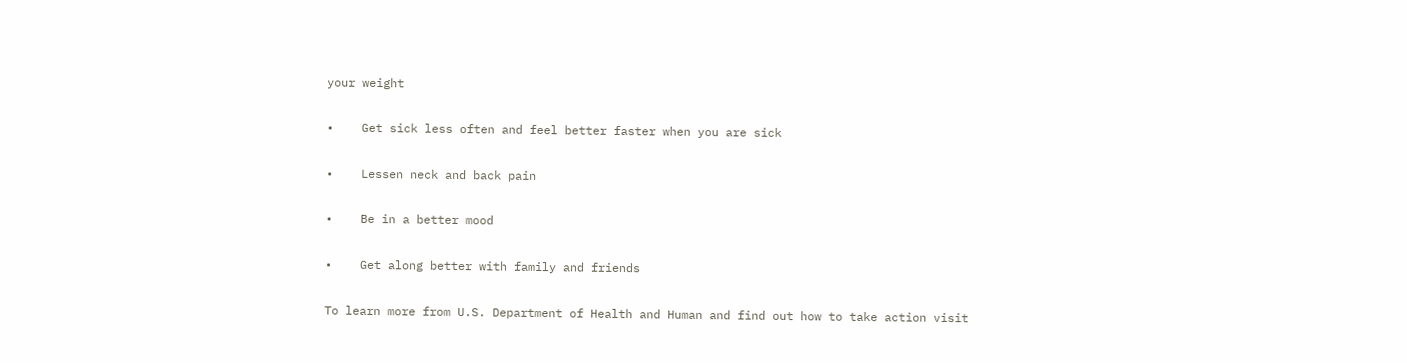your weight

•    Get sick less often and feel better faster when you are sick

•    Lessen neck and back pain

•    Be in a better mood

•    Get along better with family and friends

To learn more from U.S. Department of Health and Human and find out how to take action visit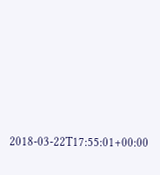2018-03-22T17:55:01+00:00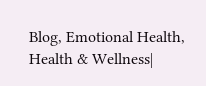Blog, Emotional Health, Health & Wellness|